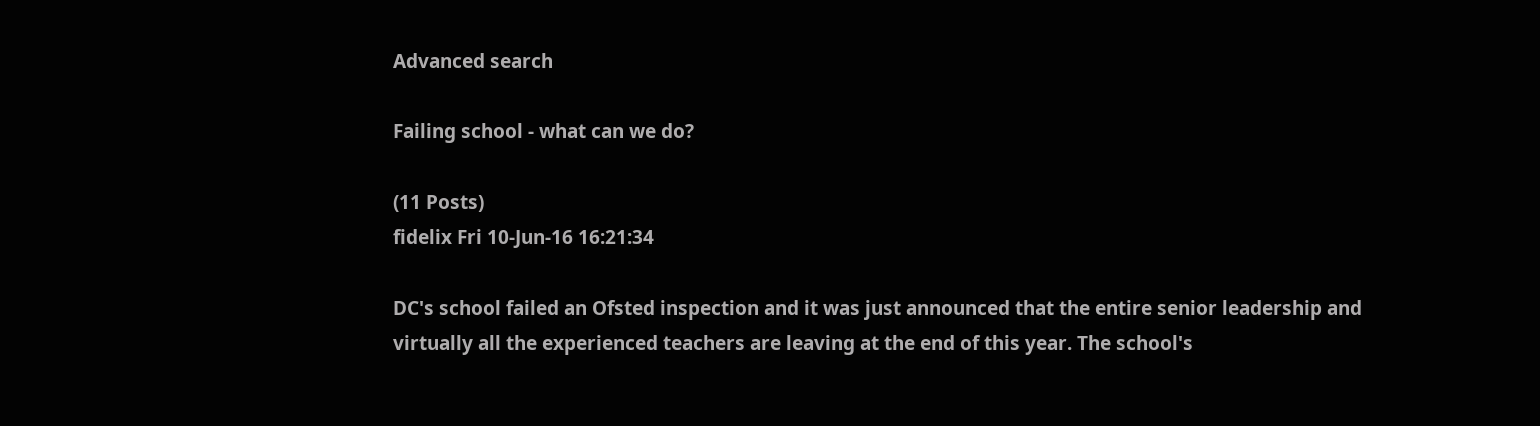Advanced search

Failing school - what can we do?

(11 Posts)
fidelix Fri 10-Jun-16 16:21:34

DC's school failed an Ofsted inspection and it was just announced that the entire senior leadership and virtually all the experienced teachers are leaving at the end of this year. The school's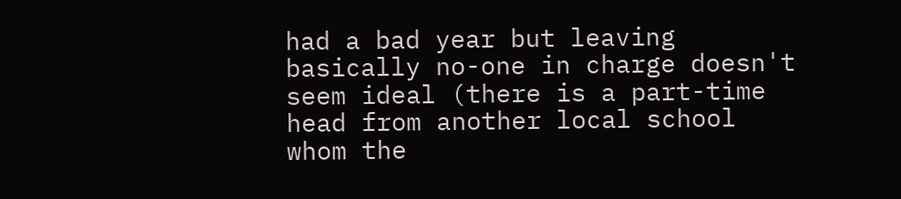had a bad year but leaving basically no-one in charge doesn't seem ideal (there is a part-time head from another local school whom the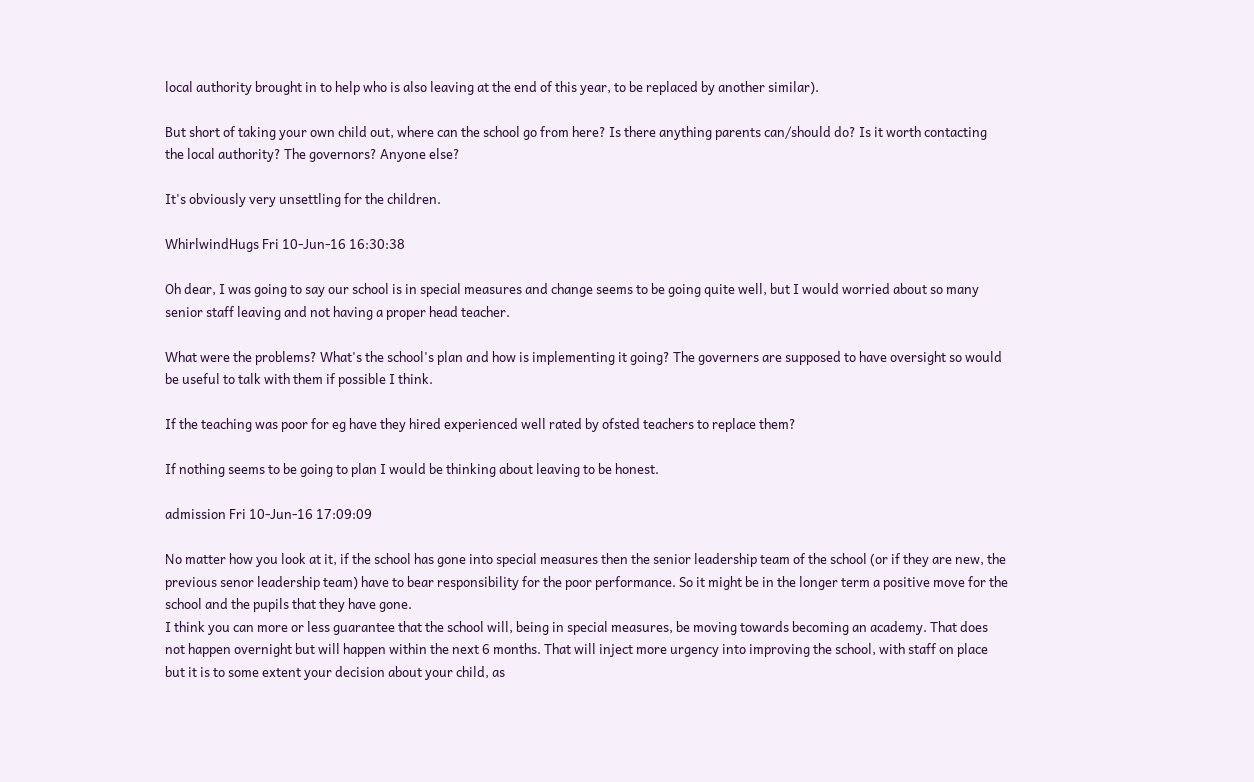local authority brought in to help who is also leaving at the end of this year, to be replaced by another similar).

But short of taking your own child out, where can the school go from here? Is there anything parents can/should do? Is it worth contacting the local authority? The governors? Anyone else?

It's obviously very unsettling for the children.

WhirlwindHugs Fri 10-Jun-16 16:30:38

Oh dear, I was going to say our school is in special measures and change seems to be going quite well, but I would worried about so many senior staff leaving and not having a proper head teacher.

What were the problems? What's the school's plan and how is implementing it going? The governers are supposed to have oversight so would be useful to talk with them if possible I think.

If the teaching was poor for eg have they hired experienced well rated by ofsted teachers to replace them?

If nothing seems to be going to plan I would be thinking about leaving to be honest.

admission Fri 10-Jun-16 17:09:09

No matter how you look at it, if the school has gone into special measures then the senior leadership team of the school (or if they are new, the previous senor leadership team) have to bear responsibility for the poor performance. So it might be in the longer term a positive move for the school and the pupils that they have gone.
I think you can more or less guarantee that the school will, being in special measures, be moving towards becoming an academy. That does not happen overnight but will happen within the next 6 months. That will inject more urgency into improving the school, with staff on place but it is to some extent your decision about your child, as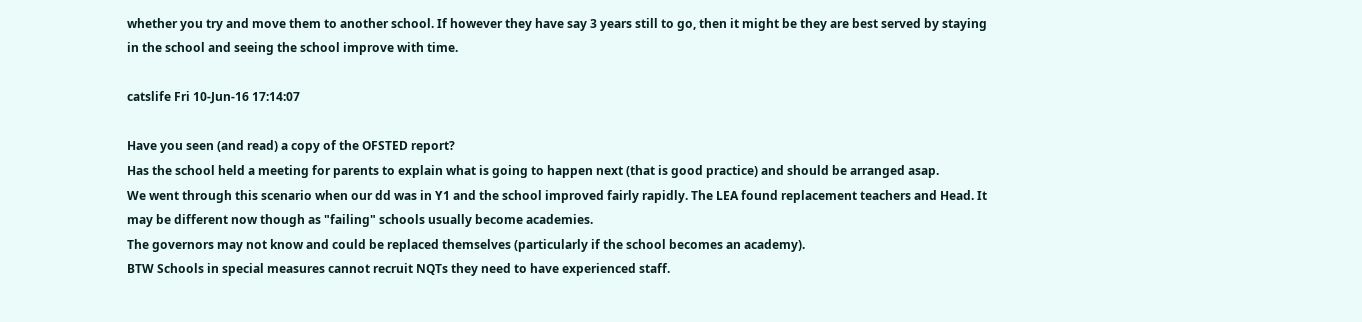whether you try and move them to another school. If however they have say 3 years still to go, then it might be they are best served by staying in the school and seeing the school improve with time.

catslife Fri 10-Jun-16 17:14:07

Have you seen (and read) a copy of the OFSTED report?
Has the school held a meeting for parents to explain what is going to happen next (that is good practice) and should be arranged asap.
We went through this scenario when our dd was in Y1 and the school improved fairly rapidly. The LEA found replacement teachers and Head. It may be different now though as "failing" schools usually become academies.
The governors may not know and could be replaced themselves (particularly if the school becomes an academy).
BTW Schools in special measures cannot recruit NQTs they need to have experienced staff.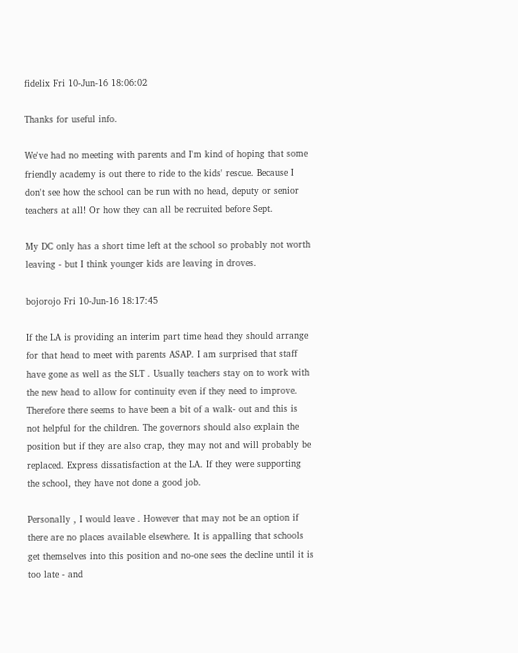fidelix Fri 10-Jun-16 18:06:02

Thanks for useful info.

We've had no meeting with parents and I'm kind of hoping that some friendly academy is out there to ride to the kids' rescue. Because I don't see how the school can be run with no head, deputy or senior teachers at all! Or how they can all be recruited before Sept.

My DC only has a short time left at the school so probably not worth leaving - but I think younger kids are leaving in droves.

bojorojo Fri 10-Jun-16 18:17:45

If the LA is providing an interim part time head they should arrange for that head to meet with parents ASAP. I am surprised that staff have gone as well as the SLT . Usually teachers stay on to work with the new head to allow for continuity even if they need to improve. Therefore there seems to have been a bit of a walk- out and this is not helpful for the children. The governors should also explain the position but if they are also crap, they may not and will probably be replaced. Express dissatisfaction at the LA. If they were supporting the school, they have not done a good job.

Personally , I would leave . However that may not be an option if there are no places available elsewhere. It is appalling that schools get themselves into this position and no-one sees the decline until it is too late - and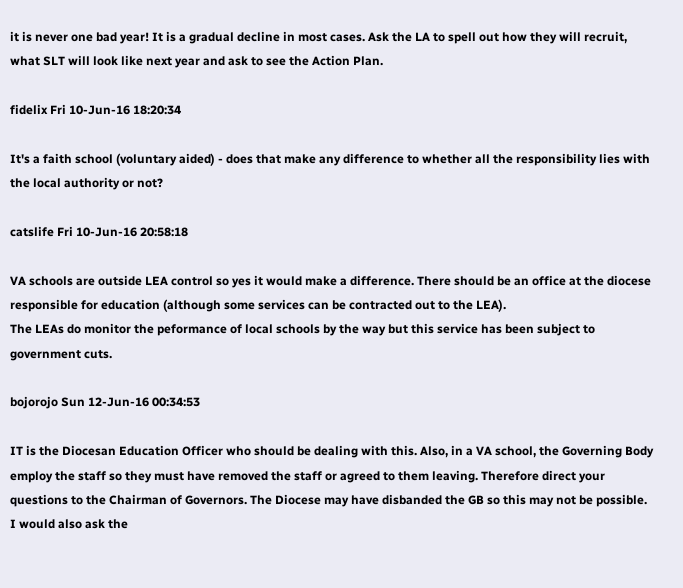it is never one bad year! It is a gradual decline in most cases. Ask the LA to spell out how they will recruit, what SLT will look like next year and ask to see the Action Plan.

fidelix Fri 10-Jun-16 18:20:34

It's a faith school (voluntary aided) - does that make any difference to whether all the responsibility lies with the local authority or not?

catslife Fri 10-Jun-16 20:58:18

VA schools are outside LEA control so yes it would make a difference. There should be an office at the diocese responsible for education (although some services can be contracted out to the LEA).
The LEAs do monitor the peformance of local schools by the way but this service has been subject to government cuts.

bojorojo Sun 12-Jun-16 00:34:53

IT is the Diocesan Education Officer who should be dealing with this. Also, in a VA school, the Governing Body employ the staff so they must have removed the staff or agreed to them leaving. Therefore direct your questions to the Chairman of Governors. The Diocese may have disbanded the GB so this may not be possible. I would also ask the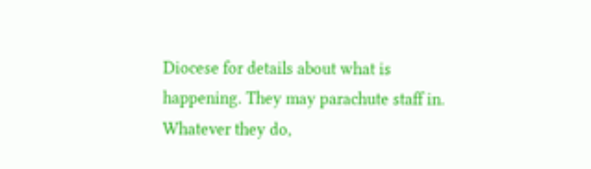Diocese for details about what is happening. They may parachute staff in. Whatever they do,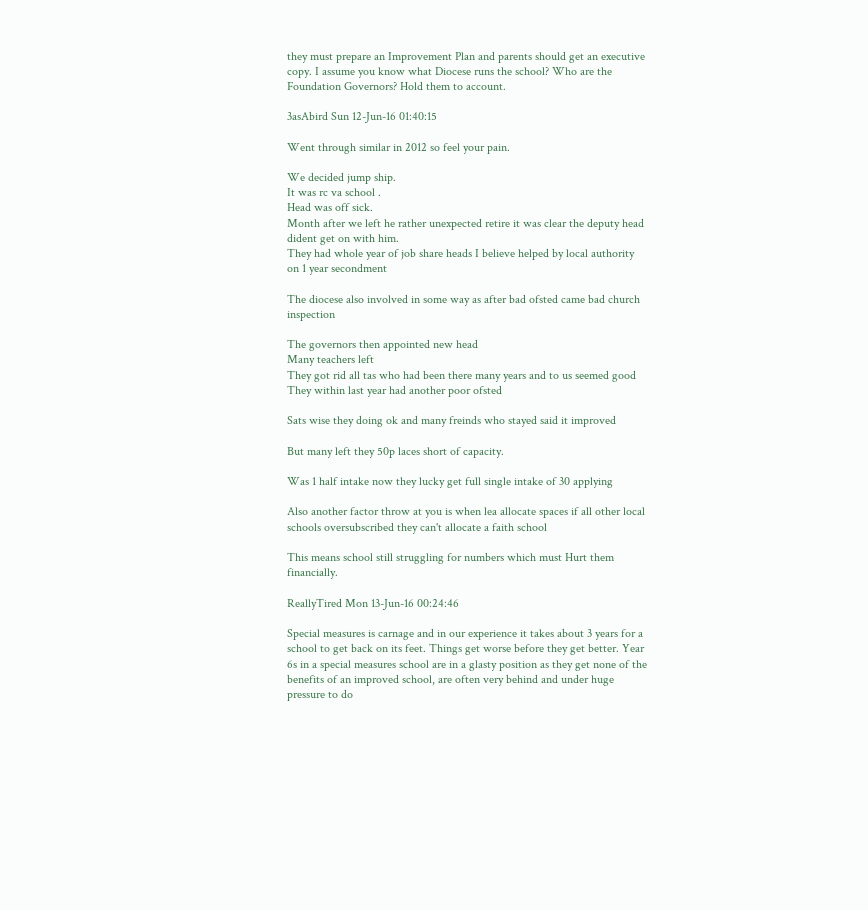they must prepare an Improvement Plan and parents should get an executive copy. I assume you know what Diocese runs the school? Who are the Foundation Governors? Hold them to account.

3asAbird Sun 12-Jun-16 01:40:15

Went through similar in 2012 so feel your pain.

We decided jump ship.
It was rc va school .
Head was off sick.
Month after we left he rather unexpected retire it was clear the deputy head dident get on with him.
They had whole year of job share heads I believe helped by local authority on 1 year secondment

The diocese also involved in some way as after bad ofsted came bad church inspection

The governors then appointed new head
Many teachers left
They got rid all tas who had been there many years and to us seemed good
They within last year had another poor ofsted

Sats wise they doing ok and many freinds who stayed said it improved

But many left they 50p laces short of capacity.

Was 1 half intake now they lucky get full single intake of 30 applying

Also another factor throw at you is when lea allocate spaces if all other local schools oversubscribed they can't allocate a faith school

This means school still struggling for numbers which must Hurt them financially.

ReallyTired Mon 13-Jun-16 00:24:46

Special measures is carnage and in our experience it takes about 3 years for a school to get back on its feet. Things get worse before they get better. Year 6s in a special measures school are in a glasty position as they get none of the benefits of an improved school, are often very behind and under huge pressure to do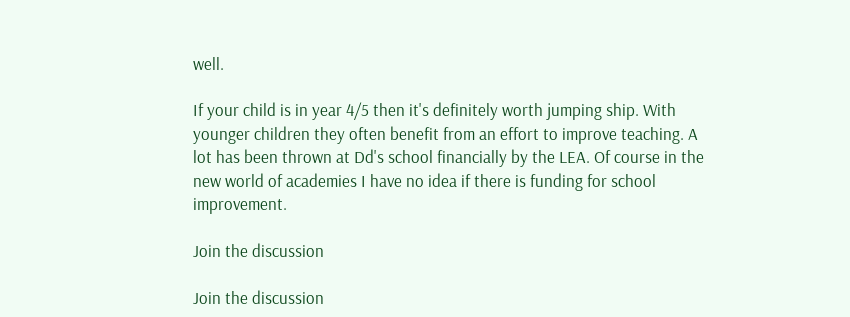well.

If your child is in year 4/5 then it's definitely worth jumping ship. With younger children they often benefit from an effort to improve teaching. A lot has been thrown at Dd's school financially by the LEA. Of course in the new world of academies I have no idea if there is funding for school improvement.

Join the discussion

Join the discussion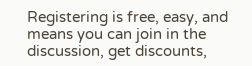Registering is free, easy, and means you can join in the discussion, get discounts,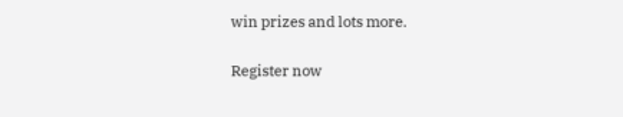win prizes and lots more.

Register now